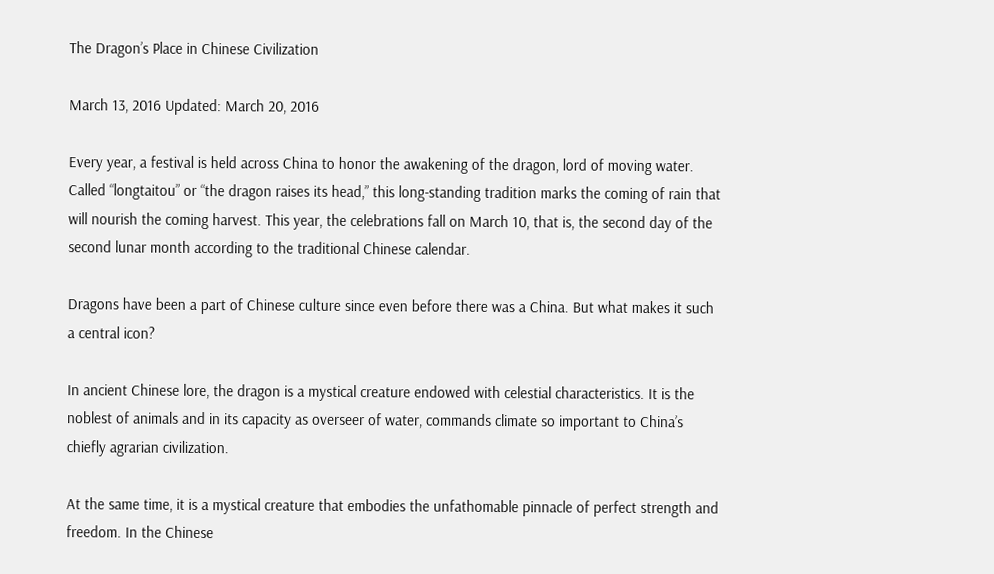The Dragon’s Place in Chinese Civilization

March 13, 2016 Updated: March 20, 2016

Every year, a festival is held across China to honor the awakening of the dragon, lord of moving water. Called “longtaitou” or “the dragon raises its head,” this long-standing tradition marks the coming of rain that will nourish the coming harvest. This year, the celebrations fall on March 10, that is, the second day of the second lunar month according to the traditional Chinese calendar.

Dragons have been a part of Chinese culture since even before there was a China. But what makes it such a central icon?

In ancient Chinese lore, the dragon is a mystical creature endowed with celestial characteristics. It is the noblest of animals and in its capacity as overseer of water, commands climate so important to China’s chiefly agrarian civilization.

At the same time, it is a mystical creature that embodies the unfathomable pinnacle of perfect strength and freedom. In the Chinese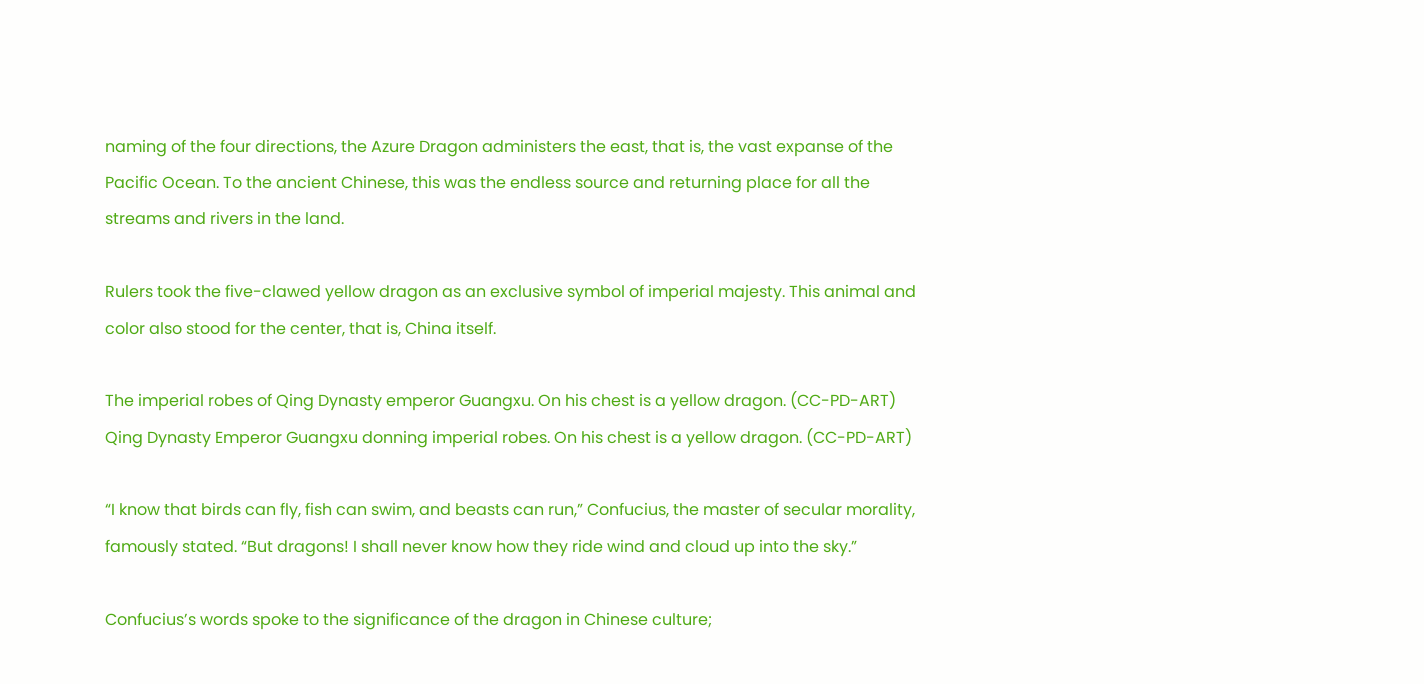naming of the four directions, the Azure Dragon administers the east, that is, the vast expanse of the Pacific Ocean. To the ancient Chinese, this was the endless source and returning place for all the streams and rivers in the land.

Rulers took the five-clawed yellow dragon as an exclusive symbol of imperial majesty. This animal and color also stood for the center, that is, China itself.

The imperial robes of Qing Dynasty emperor Guangxu. On his chest is a yellow dragon. (CC-PD-ART)
Qing Dynasty Emperor Guangxu donning imperial robes. On his chest is a yellow dragon. (CC-PD-ART)

“I know that birds can fly, fish can swim, and beasts can run,” Confucius, the master of secular morality, famously stated. “But dragons! I shall never know how they ride wind and cloud up into the sky.”

Confucius’s words spoke to the significance of the dragon in Chinese culture;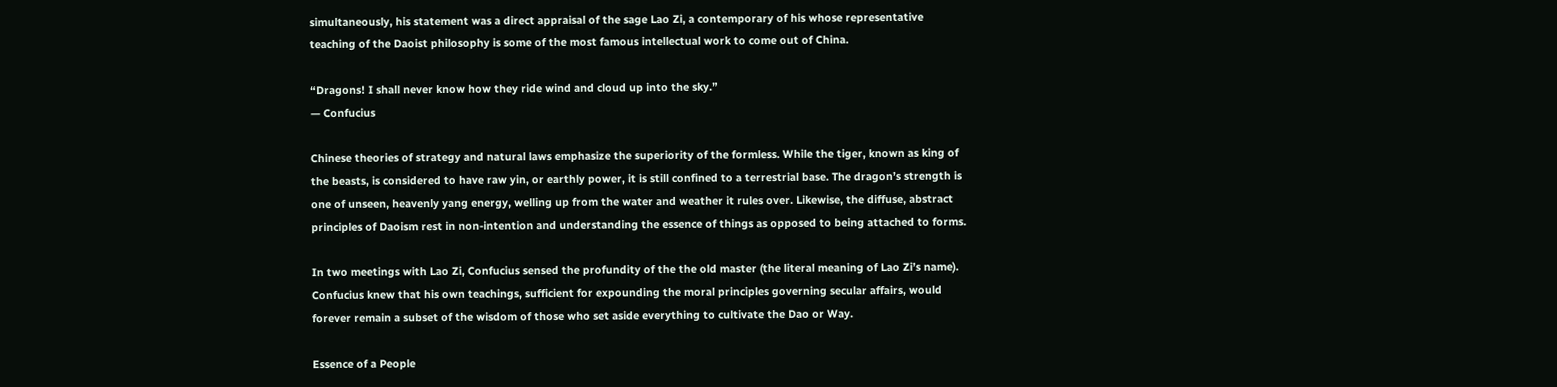simultaneously, his statement was a direct appraisal of the sage Lao Zi, a contemporary of his whose representative teaching of the Daoist philosophy is some of the most famous intellectual work to come out of China.

“Dragons! I shall never know how they ride wind and cloud up into the sky.”
— Confucius

Chinese theories of strategy and natural laws emphasize the superiority of the formless. While the tiger, known as king of the beasts, is considered to have raw yin, or earthly power, it is still confined to a terrestrial base. The dragon’s strength is one of unseen, heavenly yang energy, welling up from the water and weather it rules over. Likewise, the diffuse, abstract principles of Daoism rest in non-intention and understanding the essence of things as opposed to being attached to forms.

In two meetings with Lao Zi, Confucius sensed the profundity of the the old master (the literal meaning of Lao Zi’s name). Confucius knew that his own teachings, sufficient for expounding the moral principles governing secular affairs, would forever remain a subset of the wisdom of those who set aside everything to cultivate the Dao or Way.

Essence of a People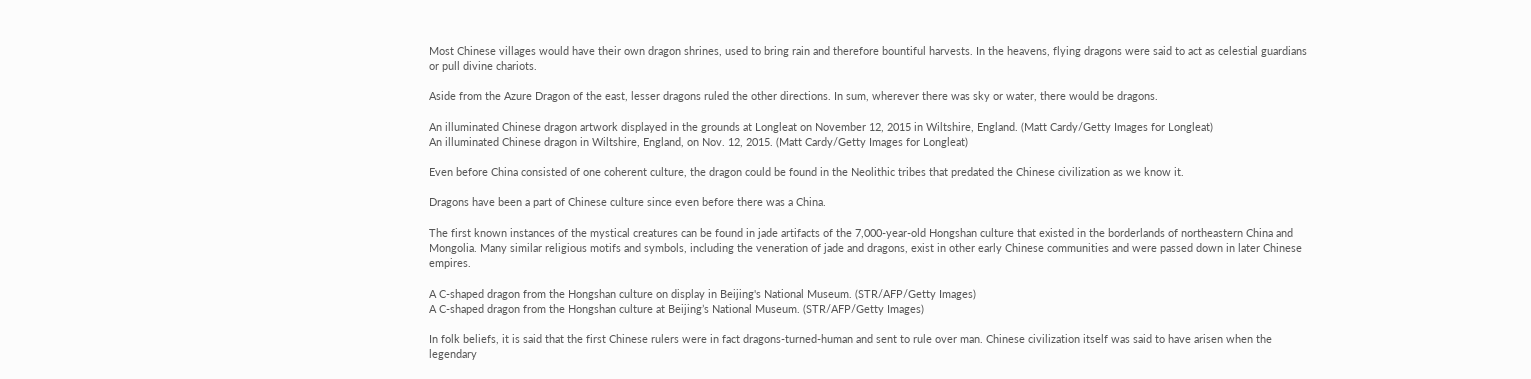Most Chinese villages would have their own dragon shrines, used to bring rain and therefore bountiful harvests. In the heavens, flying dragons were said to act as celestial guardians or pull divine chariots.

Aside from the Azure Dragon of the east, lesser dragons ruled the other directions. In sum, wherever there was sky or water, there would be dragons.

An illuminated Chinese dragon artwork displayed in the grounds at Longleat on November 12, 2015 in Wiltshire, England. (Matt Cardy/Getty Images for Longleat)
An illuminated Chinese dragon in Wiltshire, England, on Nov. 12, 2015. (Matt Cardy/Getty Images for Longleat)

Even before China consisted of one coherent culture, the dragon could be found in the Neolithic tribes that predated the Chinese civilization as we know it.

Dragons have been a part of Chinese culture since even before there was a China.

The first known instances of the mystical creatures can be found in jade artifacts of the 7,000-year-old Hongshan culture that existed in the borderlands of northeastern China and Mongolia. Many similar religious motifs and symbols, including the veneration of jade and dragons, exist in other early Chinese communities and were passed down in later Chinese empires.

A C-shaped dragon from the Hongshan culture on display in Beijing's National Museum. (STR/AFP/Getty Images)
A C-shaped dragon from the Hongshan culture at Beijing’s National Museum. (STR/AFP/Getty Images)

In folk beliefs, it is said that the first Chinese rulers were in fact dragons-turned-human and sent to rule over man. Chinese civilization itself was said to have arisen when the legendary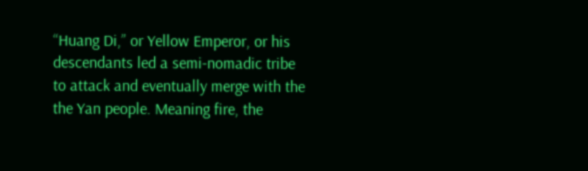“Huang Di,” or Yellow Emperor, or his descendants led a semi-nomadic tribe to attack and eventually merge with the the Yan people. Meaning fire, the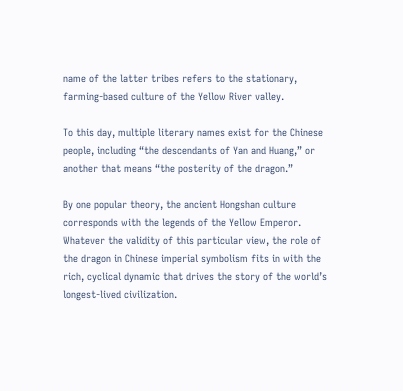name of the latter tribes refers to the stationary, farming-based culture of the Yellow River valley.

To this day, multiple literary names exist for the Chinese people, including “the descendants of Yan and Huang,” or another that means “the posterity of the dragon.”

By one popular theory, the ancient Hongshan culture corresponds with the legends of the Yellow Emperor. Whatever the validity of this particular view, the role of the dragon in Chinese imperial symbolism fits in with the rich, cyclical dynamic that drives the story of the world’s longest-lived civilization.